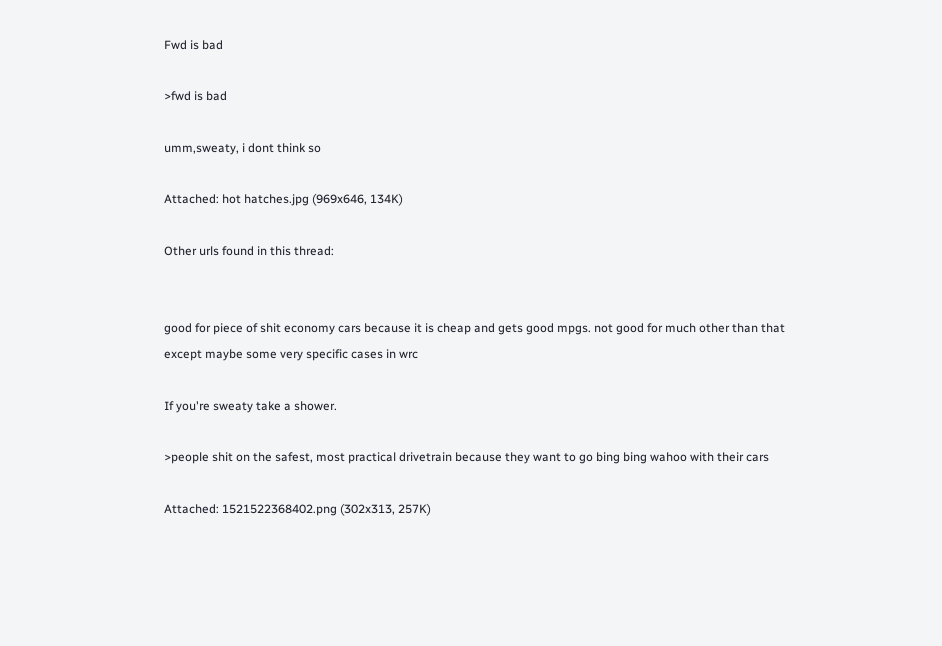Fwd is bad

>fwd is bad

umm,sweaty, i dont think so

Attached: hot hatches.jpg (969x646, 134K)

Other urls found in this thread:


good for piece of shit economy cars because it is cheap and gets good mpgs. not good for much other than that except maybe some very specific cases in wrc

If you're sweaty take a shower.

>people shit on the safest, most practical drivetrain because they want to go bing bing wahoo with their cars

Attached: 1521522368402.png (302x313, 257K)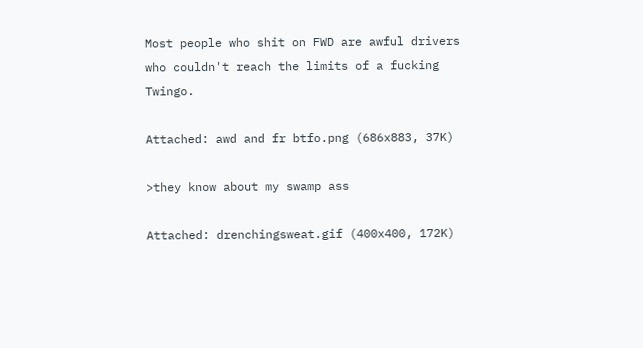Most people who shit on FWD are awful drivers who couldn't reach the limits of a fucking Twingo.

Attached: awd and fr btfo.png (686x883, 37K)

>they know about my swamp ass

Attached: drenchingsweat.gif (400x400, 172K)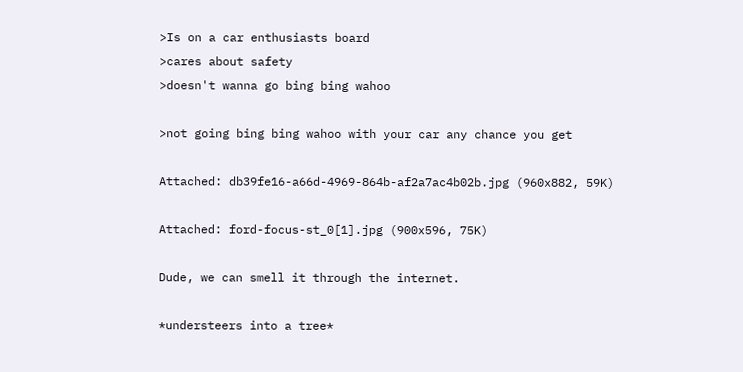>Is on a car enthusiasts board
>cares about safety
>doesn't wanna go bing bing wahoo

>not going bing bing wahoo with your car any chance you get

Attached: db39fe16-a66d-4969-864b-af2a7ac4b02b.jpg (960x882, 59K)

Attached: ford-focus-st_0[1].jpg (900x596, 75K)

Dude, we can smell it through the internet.

*understeers into a tree*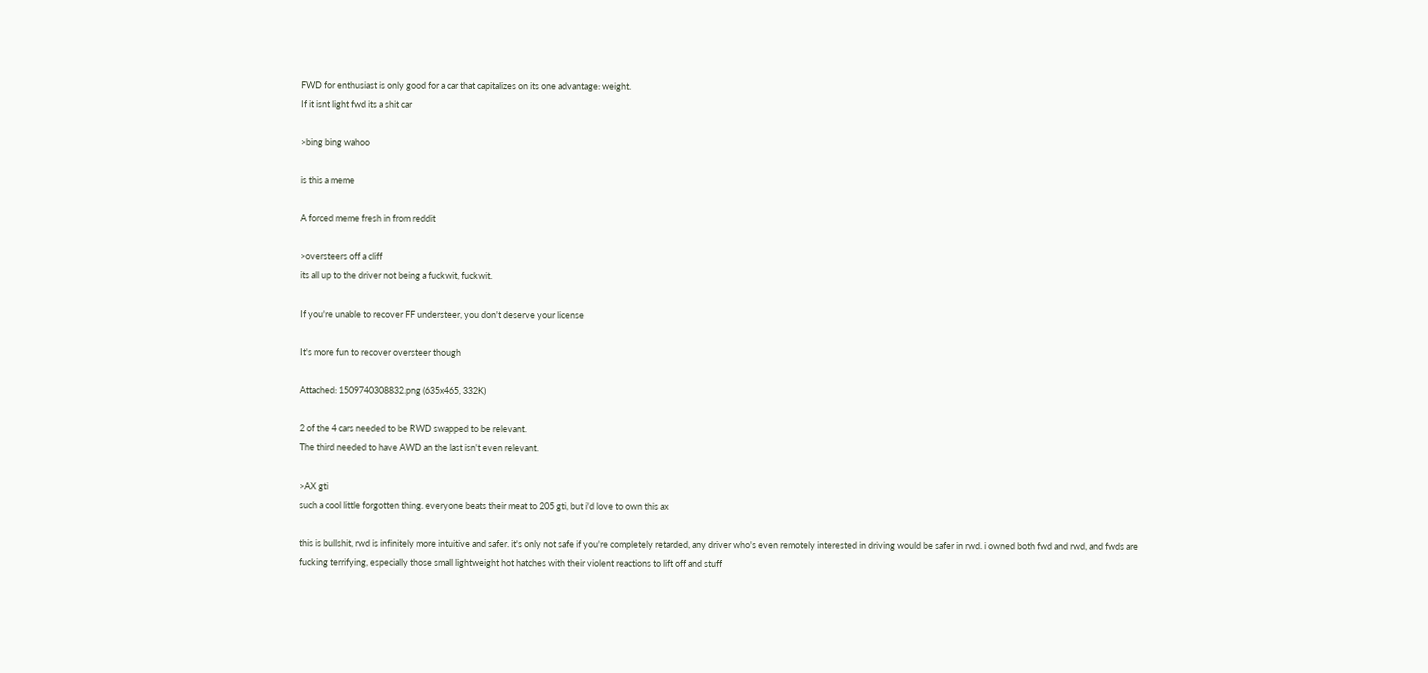FWD for enthusiast is only good for a car that capitalizes on its one advantage: weight.
If it isnt light fwd its a shit car

>bing bing wahoo

is this a meme

A forced meme fresh in from reddit

>oversteers off a cliff
its all up to the driver not being a fuckwit, fuckwit.

If you're unable to recover FF understeer, you don't deserve your license

It's more fun to recover oversteer though

Attached: 1509740308832.png (635x465, 332K)

2 of the 4 cars needed to be RWD swapped to be relevant.
The third needed to have AWD an the last isn't even relevant.

>AX gti
such a cool little forgotten thing. everyone beats their meat to 205 gti, but i'd love to own this ax

this is bullshit, rwd is infinitely more intuitive and safer. it's only not safe if you're completely retarded, any driver who's even remotely interested in driving would be safer in rwd. i owned both fwd and rwd, and fwds are fucking terrifying, especially those small lightweight hot hatches with their violent reactions to lift off and stuff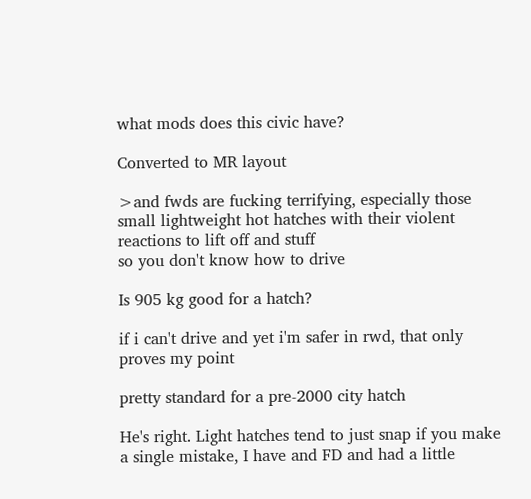what mods does this civic have?

Converted to MR layout

>and fwds are fucking terrifying, especially those small lightweight hot hatches with their violent reactions to lift off and stuff
so you don't know how to drive

Is 905 kg good for a hatch?

if i can't drive and yet i'm safer in rwd, that only proves my point

pretty standard for a pre-2000 city hatch

He's right. Light hatches tend to just snap if you make a single mistake, I have and FD and had a little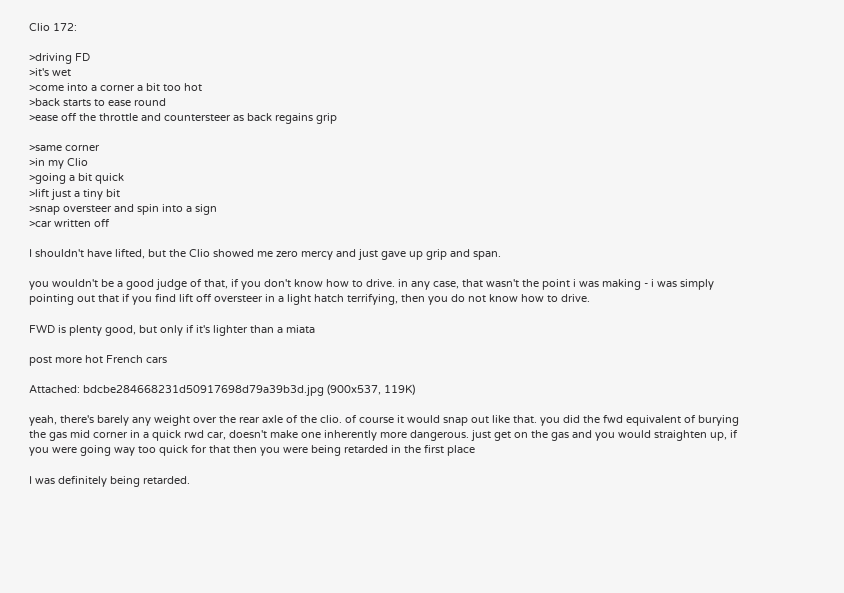Clio 172:

>driving FD
>it's wet
>come into a corner a bit too hot
>back starts to ease round
>ease off the throttle and countersteer as back regains grip

>same corner
>in my Clio
>going a bit quick
>lift just a tiny bit
>snap oversteer and spin into a sign
>car written off

I shouldn't have lifted, but the Clio showed me zero mercy and just gave up grip and span.

you wouldn't be a good judge of that, if you don't know how to drive. in any case, that wasn't the point i was making - i was simply pointing out that if you find lift off oversteer in a light hatch terrifying, then you do not know how to drive.

FWD is plenty good, but only if it's lighter than a miata

post more hot French cars

Attached: bdcbe284668231d50917698d79a39b3d.jpg (900x537, 119K)

yeah, there's barely any weight over the rear axle of the clio. of course it would snap out like that. you did the fwd equivalent of burying the gas mid corner in a quick rwd car, doesn't make one inherently more dangerous. just get on the gas and you would straighten up, if you were going way too quick for that then you were being retarded in the first place

I was definitely being retarded.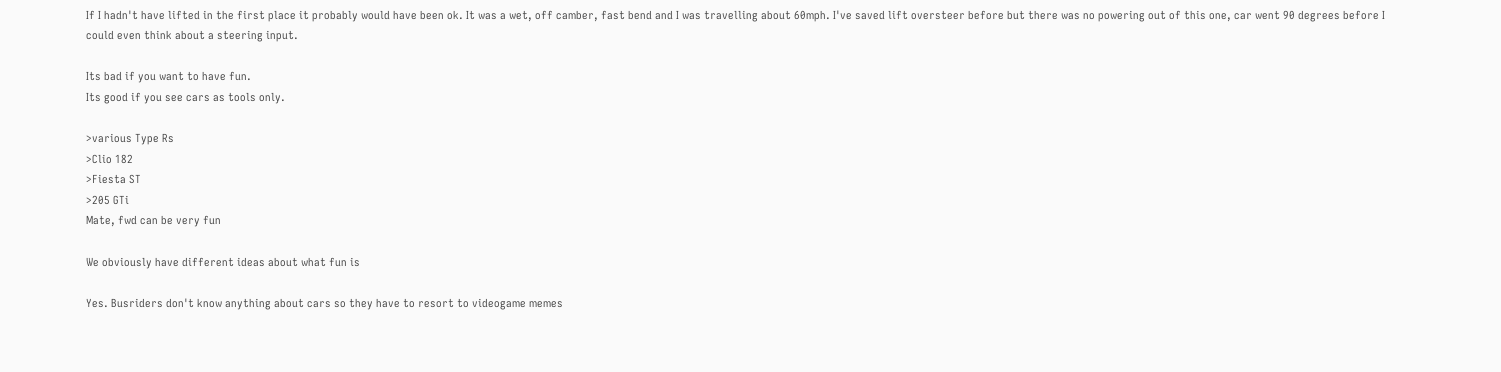If I hadn't have lifted in the first place it probably would have been ok. It was a wet, off camber, fast bend and I was travelling about 60mph. I've saved lift oversteer before but there was no powering out of this one, car went 90 degrees before I could even think about a steering input.

Its bad if you want to have fun.
Its good if you see cars as tools only.

>various Type Rs
>Clio 182
>Fiesta ST
>205 GTi
Mate, fwd can be very fun

We obviously have different ideas about what fun is

Yes. Busriders don't know anything about cars so they have to resort to videogame memes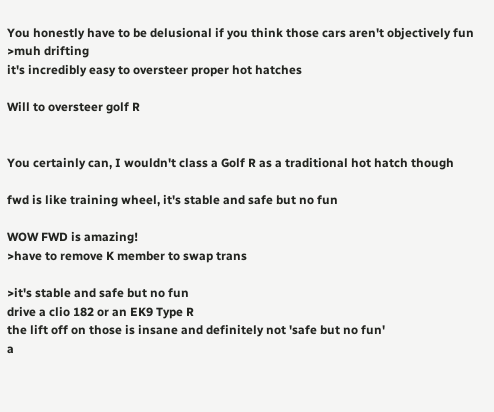You honestly have to be delusional if you think those cars aren't objectively fun
>muh drifting
it's incredibly easy to oversteer proper hot hatches

Will to oversteer golf R


You certainly can, I wouldn't class a Golf R as a traditional hot hatch though

fwd is like training wheel, it's stable and safe but no fun

WOW FWD is amazing!
>have to remove K member to swap trans

>it's stable and safe but no fun
drive a clio 182 or an EK9 Type R
the lift off on those is insane and definitely not 'safe but no fun'
a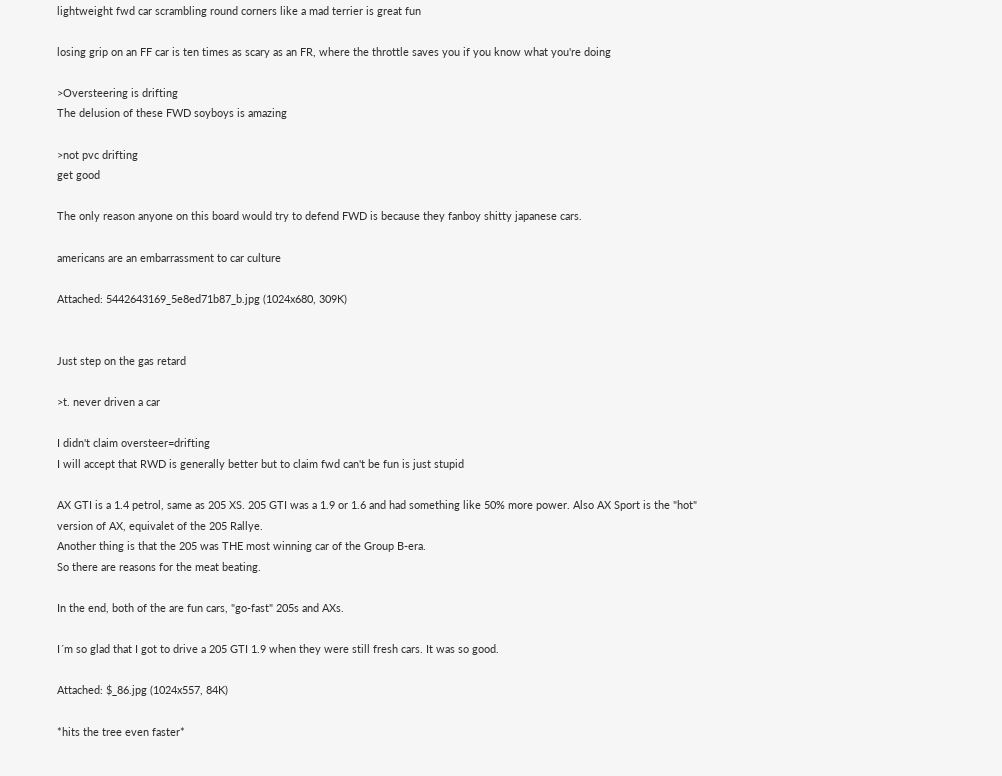lightweight fwd car scrambling round corners like a mad terrier is great fun

losing grip on an FF car is ten times as scary as an FR, where the throttle saves you if you know what you're doing

>Oversteering is drifting
The delusion of these FWD soyboys is amazing

>not pvc drifting
get good

The only reason anyone on this board would try to defend FWD is because they fanboy shitty japanese cars.

americans are an embarrassment to car culture

Attached: 5442643169_5e8ed71b87_b.jpg (1024x680, 309K)


Just step on the gas retard

>t. never driven a car

I didn't claim oversteer=drifting
I will accept that RWD is generally better but to claim fwd can't be fun is just stupid

AX GTI is a 1.4 petrol, same as 205 XS. 205 GTI was a 1.9 or 1.6 and had something like 50% more power. Also AX Sport is the "hot" version of AX, equivalet of the 205 Rallye.
Another thing is that the 205 was THE most winning car of the Group B-era.
So there are reasons for the meat beating.

In the end, both of the are fun cars, "go-fast" 205s and AXs.

I´m so glad that I got to drive a 205 GTI 1.9 when they were still fresh cars. It was so good.

Attached: $_86.jpg (1024x557, 84K)

*hits the tree even faster*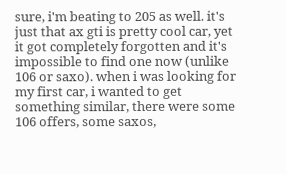sure, i'm beating to 205 as well. it's just that ax gti is pretty cool car, yet it got completely forgotten and it's impossible to find one now (unlike 106 or saxo). when i was looking for my first car, i wanted to get something similar, there were some 106 offers, some saxos,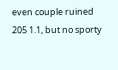even couple ruined 205 1.1, but no sporty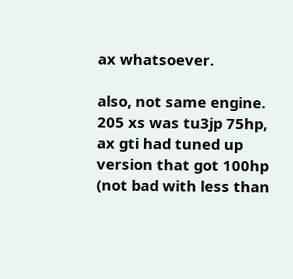ax whatsoever.

also, not same engine. 205 xs was tu3jp 75hp, ax gti had tuned up version that got 100hp (not bad with less than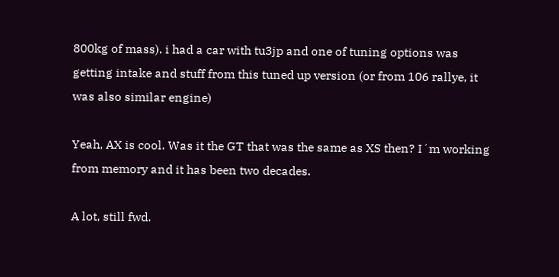800kg of mass). i had a car with tu3jp and one of tuning options was getting intake and stuff from this tuned up version (or from 106 rallye, it was also similar engine)

Yeah, AX is cool. Was it the GT that was the same as XS then? I´m working from memory and it has been two decades.

A lot, still fwd.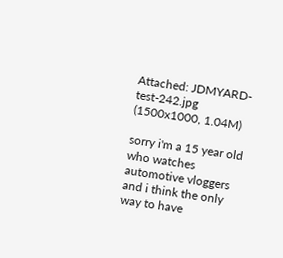Attached: JDMYARD-test-242.jpg (1500x1000, 1.04M)

sorry i'm a 15 year old who watches automotive vloggers and i think the only way to have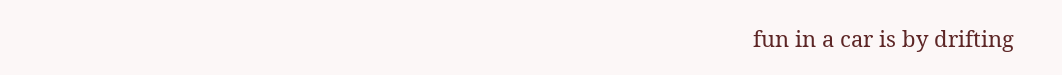fun in a car is by drifting